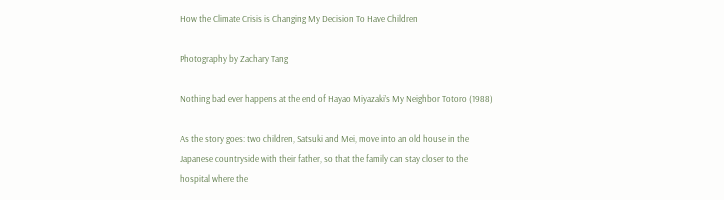How the Climate Crisis is Changing My Decision To Have Children

Photography by Zachary Tang

Nothing bad ever happens at the end of Hayao Miyazaki’s My Neighbor Totoro (1988)

As the story goes: two children, Satsuki and Mei, move into an old house in the Japanese countryside with their father, so that the family can stay closer to the hospital where the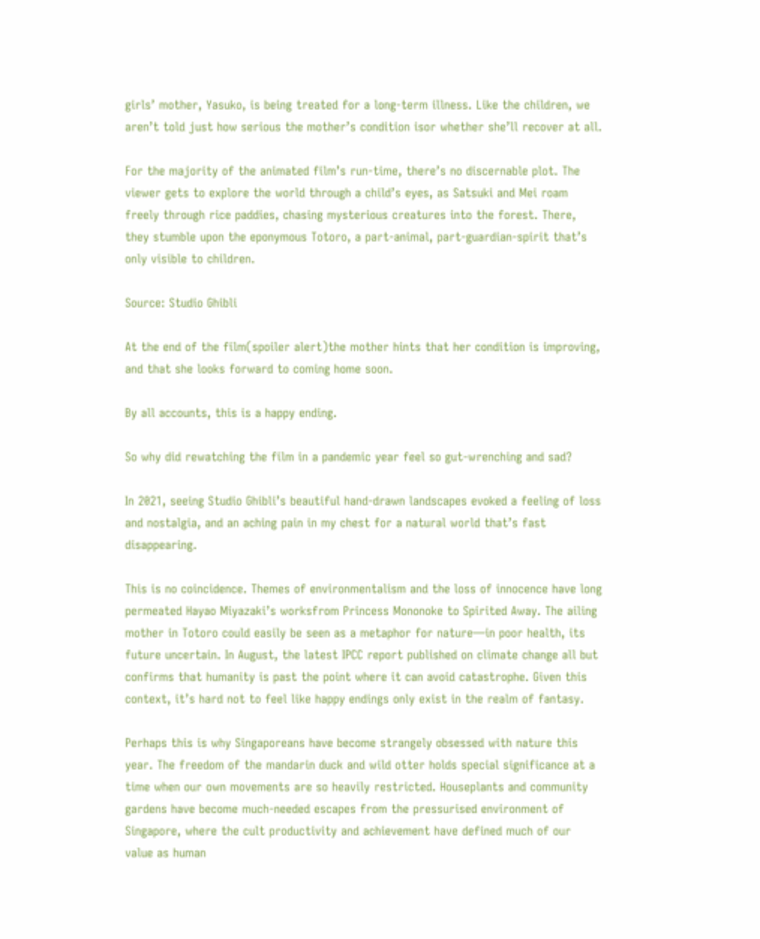girls’ mother, Yasuko, is being treated for a long-term illness. Like the children, we aren’t told just how serious the mother’s condition isor whether she’ll recover at all.

For the majority of the animated film’s run-time, there’s no discernable plot. The viewer gets to explore the world through a child’s eyes, as Satsuki and Mei roam freely through rice paddies, chasing mysterious creatures into the forest. There, they stumble upon the eponymous Totoro, a part-animal, part-guardian-spirit that’s only visible to children.

Source: Studio Ghibli

At the end of the film(spoiler alert)the mother hints that her condition is improving, and that she looks forward to coming home soon.

By all accounts, this is a happy ending.

So why did rewatching the film in a pandemic year feel so gut-wrenching and sad?

In 2021, seeing Studio Ghibli’s beautiful hand-drawn landscapes evoked a feeling of loss and nostalgia, and an aching pain in my chest for a natural world that’s fast disappearing.

This is no coincidence. Themes of environmentalism and the loss of innocence have long permeated Hayao Miyazaki’s worksfrom Princess Mononoke to Spirited Away. The ailing mother in Totoro could easily be seen as a metaphor for nature—in poor health, its future uncertain. In August, the latest IPCC report published on climate change all but confirms that humanity is past the point where it can avoid catastrophe. Given this context, it’s hard not to feel like happy endings only exist in the realm of fantasy.

Perhaps this is why Singaporeans have become strangely obsessed with nature this year. The freedom of the mandarin duck and wild otter holds special significance at a time when our own movements are so heavily restricted. Houseplants and community gardens have become much-needed escapes from the pressurised environment of Singapore, where the cult productivity and achievement have defined much of our value as human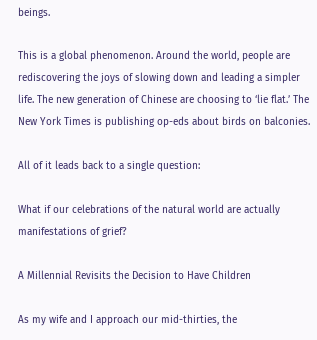beings.

This is a global phenomenon. Around the world, people are rediscovering the joys of slowing down and leading a simpler life. The new generation of Chinese are choosing to ‘lie flat.’ The New York Times is publishing op-eds about birds on balconies.

All of it leads back to a single question:

What if our celebrations of the natural world are actually manifestations of grief?

A Millennial Revisits the Decision to Have Children

As my wife and I approach our mid-thirties, the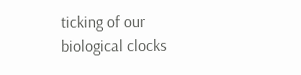ticking of our biological clocks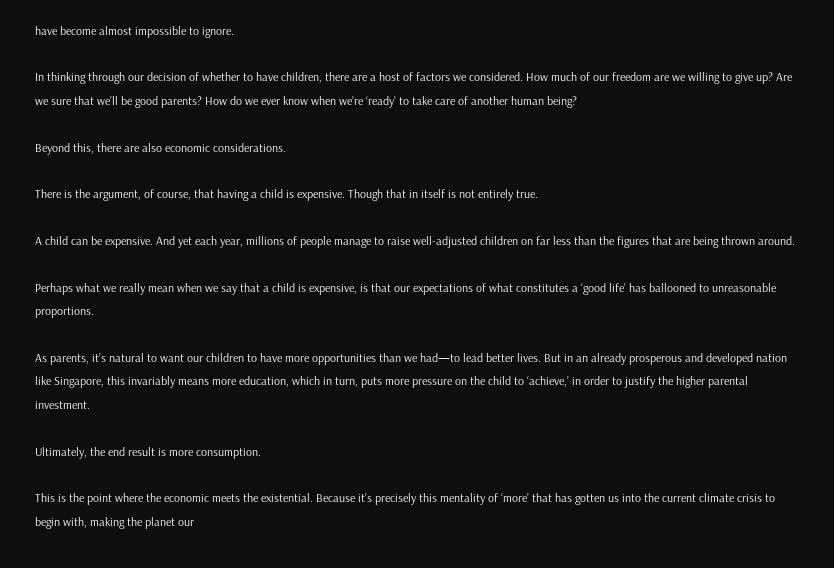have become almost impossible to ignore.

In thinking through our decision of whether to have children, there are a host of factors we considered. How much of our freedom are we willing to give up? Are we sure that we’ll be good parents? How do we ever know when we’re ‘ready’ to take care of another human being?

Beyond this, there are also economic considerations.

There is the argument, of course, that having a child is expensive. Though that in itself is not entirely true.

A child can be expensive. And yet each year, millions of people manage to raise well-adjusted children on far less than the figures that are being thrown around.

Perhaps what we really mean when we say that a child is expensive, is that our expectations of what constitutes a ‘good life’ has ballooned to unreasonable proportions.

As parents, it’s natural to want our children to have more opportunities than we had—to lead better lives. But in an already prosperous and developed nation like Singapore, this invariably means more education, which in turn, puts more pressure on the child to ‘achieve,’ in order to justify the higher parental investment.

Ultimately, the end result is more consumption.

This is the point where the economic meets the existential. Because it’s precisely this mentality of ‘more’ that has gotten us into the current climate crisis to begin with, making the planet our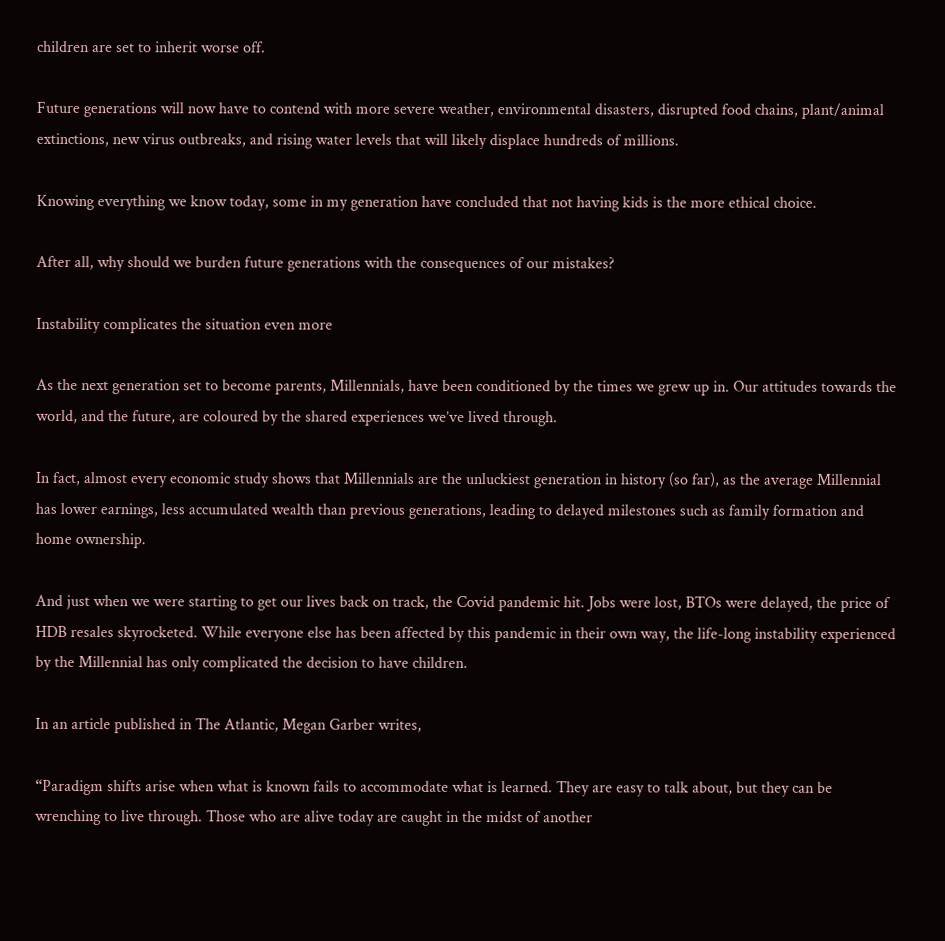children are set to inherit worse off.

Future generations will now have to contend with more severe weather, environmental disasters, disrupted food chains, plant/animal extinctions, new virus outbreaks, and rising water levels that will likely displace hundreds of millions.

Knowing everything we know today, some in my generation have concluded that not having kids is the more ethical choice.

After all, why should we burden future generations with the consequences of our mistakes?

Instability complicates the situation even more

As the next generation set to become parents, Millennials, have been conditioned by the times we grew up in. Our attitudes towards the world, and the future, are coloured by the shared experiences we’ve lived through.

In fact, almost every economic study shows that Millennials are the unluckiest generation in history (so far), as the average Millennial has lower earnings, less accumulated wealth than previous generations, leading to delayed milestones such as family formation and home ownership.

And just when we were starting to get our lives back on track, the Covid pandemic hit. Jobs were lost, BTOs were delayed, the price of HDB resales skyrocketed. While everyone else has been affected by this pandemic in their own way, the life-long instability experienced by the Millennial has only complicated the decision to have children.

In an article published in The Atlantic, Megan Garber writes,

“Paradigm shifts arise when what is known fails to accommodate what is learned. They are easy to talk about, but they can be wrenching to live through. Those who are alive today are caught in the midst of another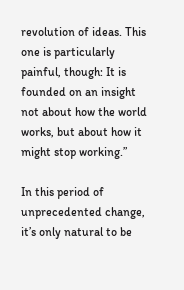revolution of ideas. This one is particularly painful, though: It is founded on an insight not about how the world works, but about how it might stop working.”

In this period of unprecedented change, it’s only natural to be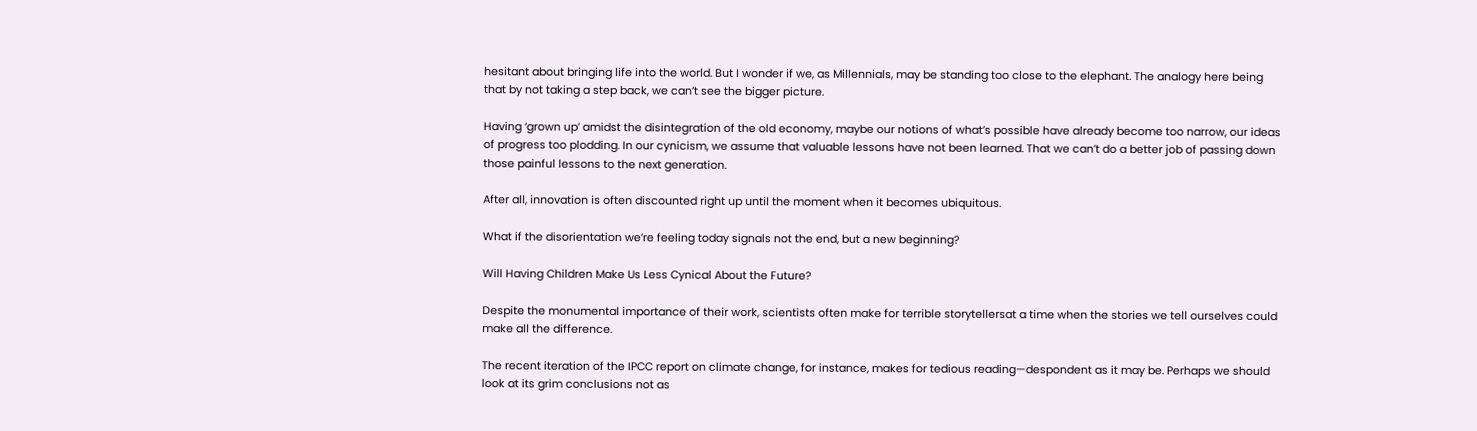hesitant about bringing life into the world. But I wonder if we, as Millennials, may be standing too close to the elephant. The analogy here being that by not taking a step back, we can’t see the bigger picture.

Having ‘grown up’ amidst the disintegration of the old economy, maybe our notions of what’s possible have already become too narrow, our ideas of progress too plodding. In our cynicism, we assume that valuable lessons have not been learned. That we can’t do a better job of passing down those painful lessons to the next generation.

After all, innovation is often discounted right up until the moment when it becomes ubiquitous.

What if the disorientation we’re feeling today signals not the end, but a new beginning?

Will Having Children Make Us Less Cynical About the Future?

Despite the monumental importance of their work, scientists often make for terrible storytellersat a time when the stories we tell ourselves could make all the difference.

The recent iteration of the IPCC report on climate change, for instance, makes for tedious reading—despondent as it may be. Perhaps we should look at its grim conclusions not as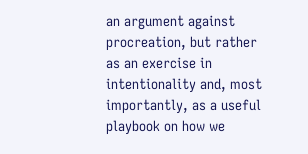an argument against procreation, but rather as an exercise in intentionality and, most importantly, as a useful playbook on how we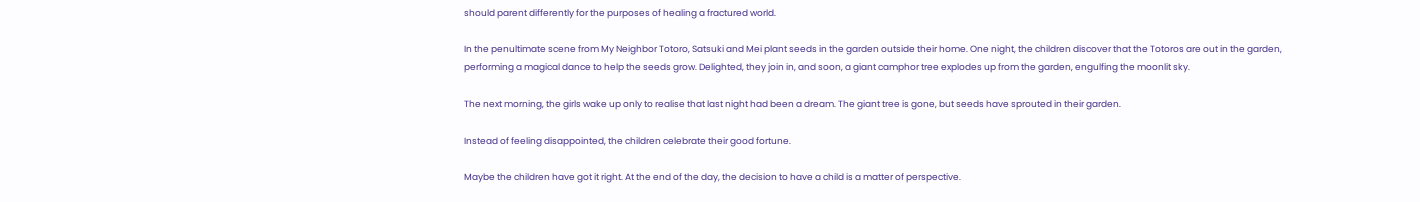should parent differently for the purposes of healing a fractured world.

In the penultimate scene from My Neighbor Totoro, Satsuki and Mei plant seeds in the garden outside their home. One night, the children discover that the Totoros are out in the garden, performing a magical dance to help the seeds grow. Delighted, they join in, and soon, a giant camphor tree explodes up from the garden, engulfing the moonlit sky.

The next morning, the girls wake up only to realise that last night had been a dream. The giant tree is gone, but seeds have sprouted in their garden.

Instead of feeling disappointed, the children celebrate their good fortune.

Maybe the children have got it right. At the end of the day, the decision to have a child is a matter of perspective.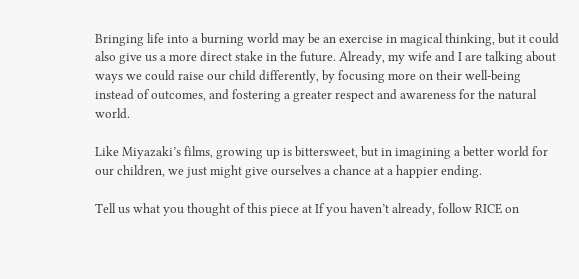Bringing life into a burning world may be an exercise in magical thinking, but it could also give us a more direct stake in the future. Already, my wife and I are talking about ways we could raise our child differently, by focusing more on their well-being instead of outcomes, and fostering a greater respect and awareness for the natural world.

Like Miyazaki’s films, growing up is bittersweet, but in imagining a better world for our children, we just might give ourselves a chance at a happier ending.

Tell us what you thought of this piece at If you haven’t already, follow RICE on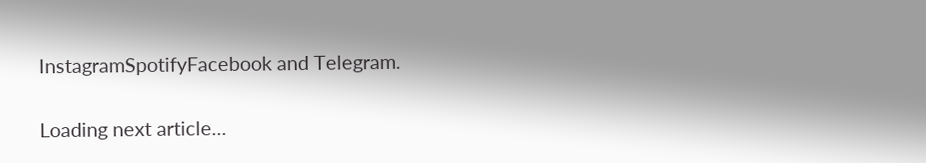InstagramSpotifyFacebook and Telegram.

Loading next article...